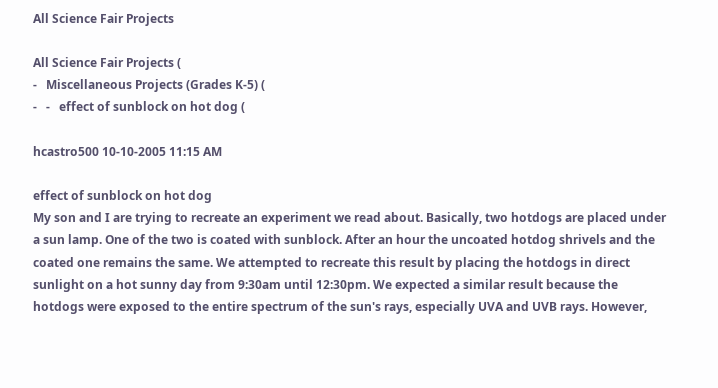All Science Fair Projects

All Science Fair Projects (
-   Miscellaneous Projects (Grades K-5) (
-   -   effect of sunblock on hot dog (

hcastro500 10-10-2005 11:15 AM

effect of sunblock on hot dog
My son and I are trying to recreate an experiment we read about. Basically, two hotdogs are placed under a sun lamp. One of the two is coated with sunblock. After an hour the uncoated hotdog shrivels and the coated one remains the same. We attempted to recreate this result by placing the hotdogs in direct sunlight on a hot sunny day from 9:30am until 12:30pm. We expected a similar result because the hotdogs were exposed to the entire spectrum of the sun's rays, especially UVA and UVB rays. However,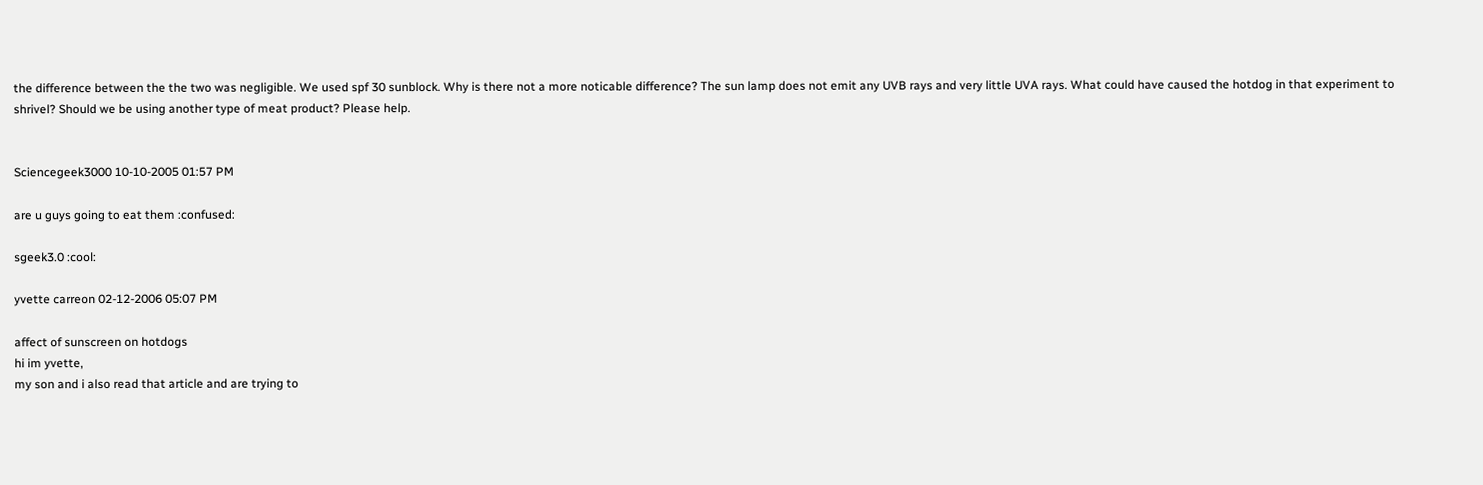the difference between the the two was negligible. We used spf 30 sunblock. Why is there not a more noticable difference? The sun lamp does not emit any UVB rays and very little UVA rays. What could have caused the hotdog in that experiment to shrivel? Should we be using another type of meat product? Please help.


Sciencegeek3000 10-10-2005 01:57 PM

are u guys going to eat them :confused:

sgeek3.0 :cool:

yvette carreon 02-12-2006 05:07 PM

affect of sunscreen on hotdogs
hi im yvette,
my son and i also read that article and are trying to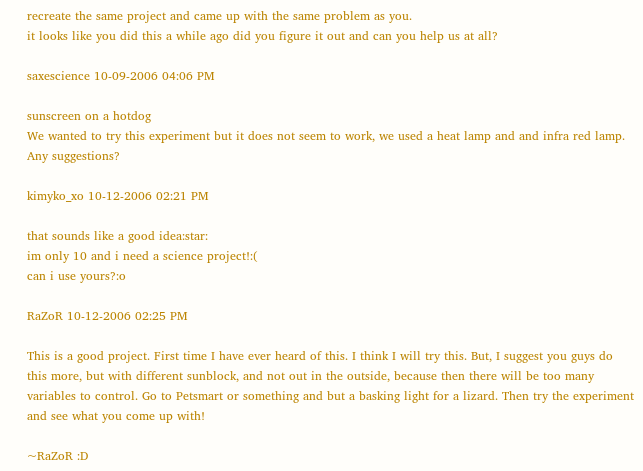recreate the same project and came up with the same problem as you.
it looks like you did this a while ago did you figure it out and can you help us at all?

saxescience 10-09-2006 04:06 PM

sunscreen on a hotdog
We wanted to try this experiment but it does not seem to work, we used a heat lamp and and infra red lamp. Any suggestions?

kimyko_xo 10-12-2006 02:21 PM

that sounds like a good idea:star:
im only 10 and i need a science project!:(
can i use yours?:o

RaZoR 10-12-2006 02:25 PM

This is a good project. First time I have ever heard of this. I think I will try this. But, I suggest you guys do this more, but with different sunblock, and not out in the outside, because then there will be too many variables to control. Go to Petsmart or something and but a basking light for a lizard. Then try the experiment and see what you come up with!

~RaZoR :D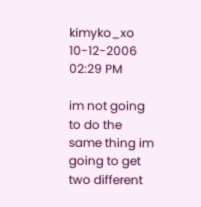kimyko_xo 10-12-2006 02:29 PM

im not going to do the same thing im going to get two different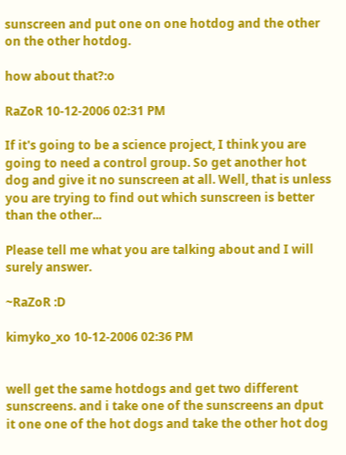sunscreen and put one on one hotdog and the other on the other hotdog.

how about that?:o

RaZoR 10-12-2006 02:31 PM

If it's going to be a science project, I think you are going to need a control group. So get another hot dog and give it no sunscreen at all. Well, that is unless you are trying to find out which sunscreen is better than the other...

Please tell me what you are talking about and I will surely answer.

~RaZoR :D

kimyko_xo 10-12-2006 02:36 PM


well get the same hotdogs and get two different sunscreens. and i take one of the sunscreens an dput it one one of the hot dogs and take the other hot dog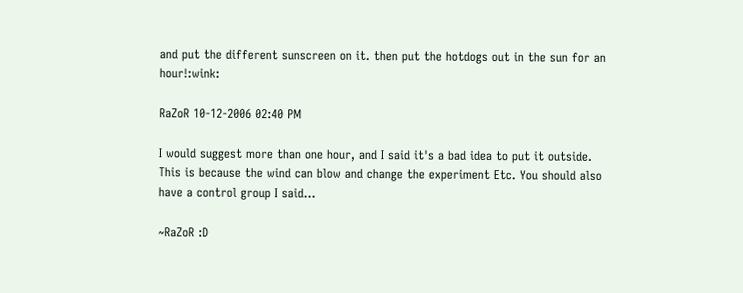and put the different sunscreen on it. then put the hotdogs out in the sun for an hour!:wink:

RaZoR 10-12-2006 02:40 PM

I would suggest more than one hour, and I said it's a bad idea to put it outside. This is because the wind can blow and change the experiment Etc. You should also have a control group I said...

~RaZoR :D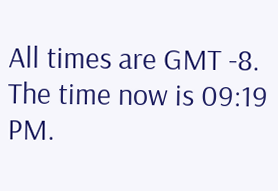All times are GMT -8. The time now is 09:19 PM.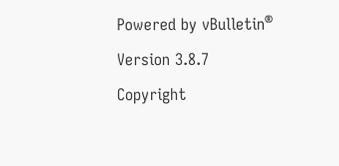Powered by vBulletin® Version 3.8.7
Copyright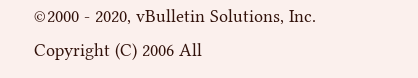©2000 - 2020, vBulletin Solutions, Inc.
Copyright (C) 2006 All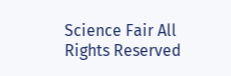Science Fair All Rights Reserved